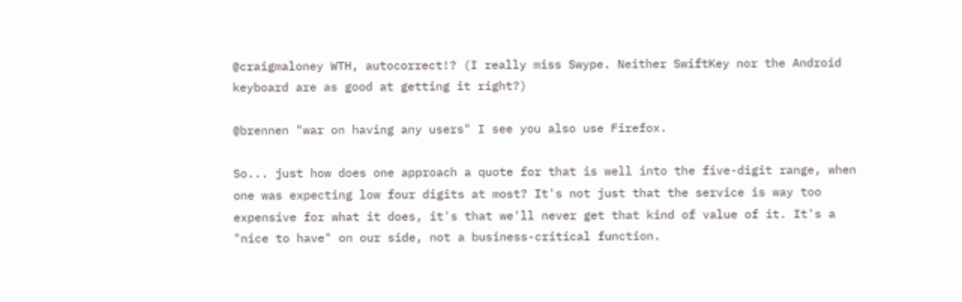@craigmaloney WTH, autocorrect!? (I really miss Swype. Neither SwiftKey nor the Android keyboard are as good at getting it right?)

@brennen "war on having any users" I see you also use Firefox.

So... just how does one approach a quote for that is well into the five-digit range, when one was expecting low four digits at most? It's not just that the service is way too expensive for what it does, it's that we'll never get that kind of value of it. It's a "nice to have" on our side, not a business-critical function.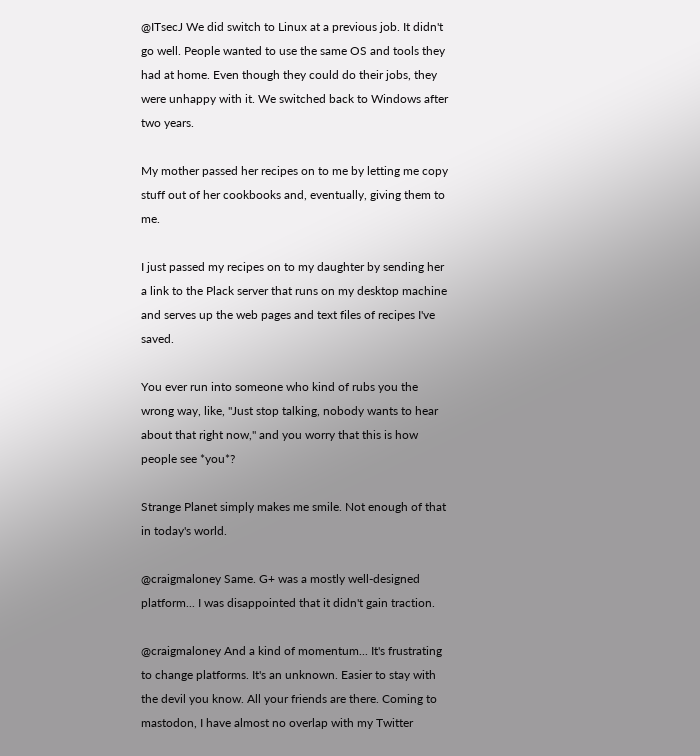@ITsecJ We did switch to Linux at a previous job. It didn't go well. People wanted to use the same OS and tools they had at home. Even though they could do their jobs, they were unhappy with it. We switched back to Windows after two years.

My mother passed her recipes on to me by letting me copy stuff out of her cookbooks and, eventually, giving them to me.

I just passed my recipes on to my daughter by sending her a link to the Plack server that runs on my desktop machine and serves up the web pages and text files of recipes I've saved.

You ever run into someone who kind of rubs you the wrong way, like, "Just stop talking, nobody wants to hear about that right now," and you worry that this is how people see *you*?

Strange Planet simply makes me smile. Not enough of that in today's world.

@craigmaloney Same. G+ was a mostly well-designed platform... I was disappointed that it didn't gain traction.

@craigmaloney And a kind of momentum... It's frustrating to change platforms. It's an unknown. Easier to stay with the devil you know. All your friends are there. Coming to mastodon, I have almost no overlap with my Twitter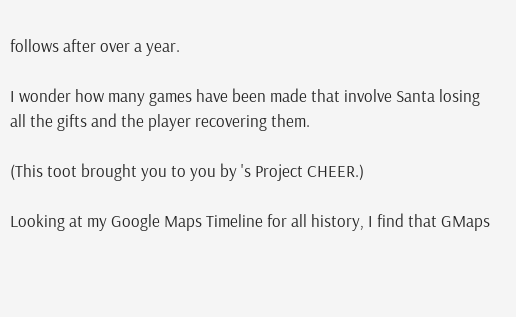follows after over a year.

I wonder how many games have been made that involve Santa losing all the gifts and the player recovering them.

(This toot brought you to you by 's Project CHEER.)

Looking at my Google Maps Timeline for all history, I find that GMaps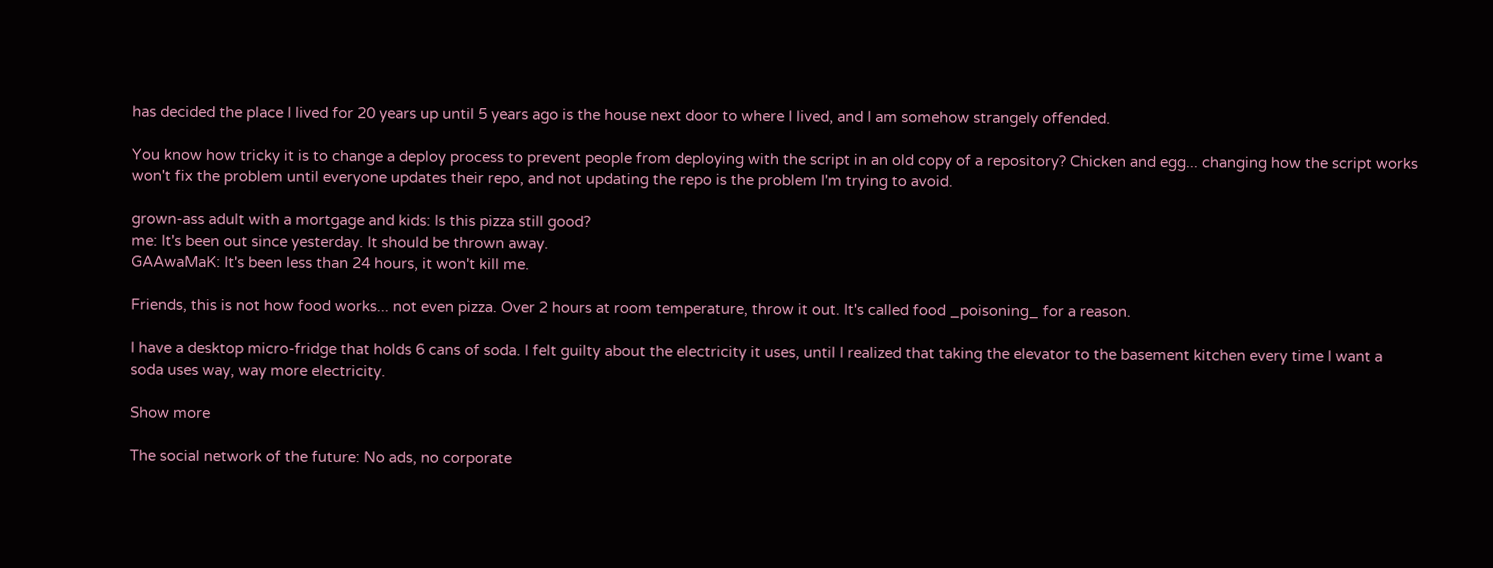has decided the place I lived for 20 years up until 5 years ago is the house next door to where I lived, and I am somehow strangely offended.

You know how tricky it is to change a deploy process to prevent people from deploying with the script in an old copy of a repository? Chicken and egg... changing how the script works won't fix the problem until everyone updates their repo, and not updating the repo is the problem I'm trying to avoid.

grown-ass adult with a mortgage and kids: Is this pizza still good?
me: It's been out since yesterday. It should be thrown away.
GAAwaMaK: It's been less than 24 hours, it won't kill me.

Friends, this is not how food works... not even pizza. Over 2 hours at room temperature, throw it out. It's called food _poisoning_ for a reason.

I have a desktop micro-fridge that holds 6 cans of soda. I felt guilty about the electricity it uses, until I realized that taking the elevator to the basement kitchen every time I want a soda uses way, way more electricity.

Show more

The social network of the future: No ads, no corporate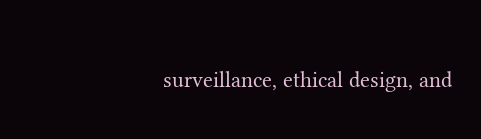surveillance, ethical design, and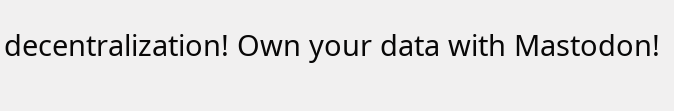decentralization! Own your data with Mastodon!